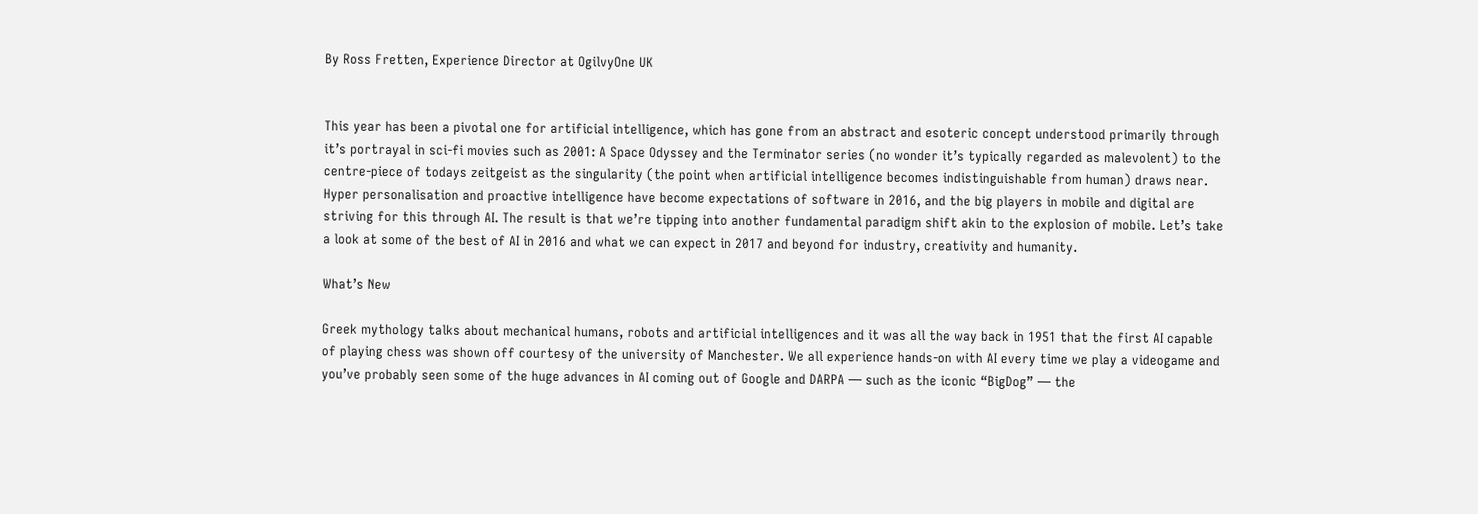By Ross Fretten, Experience Director at OgilvyOne UK


This year has been a pivotal one for artificial intelligence, which has gone from an abstract and esoteric concept understood primarily through it’s portrayal in sci-fi movies such as 2001: A Space Odyssey and the Terminator series (no wonder it’s typically regarded as malevolent) to the centre-piece of todays zeitgeist as the singularity (the point when artificial intelligence becomes indistinguishable from human) draws near. Hyper personalisation and proactive intelligence have become expectations of software in 2016, and the big players in mobile and digital are striving for this through AI. The result is that we’re tipping into another fundamental paradigm shift akin to the explosion of mobile. Let’s take a look at some of the best of AI in 2016 and what we can expect in 2017 and beyond for industry, creativity and humanity.

What’s New

Greek mythology talks about mechanical humans, robots and artificial intelligences and it was all the way back in 1951 that the first AI capable of playing chess was shown off courtesy of the university of Manchester. We all experience hands-on with AI every time we play a videogame and you’ve probably seen some of the huge advances in AI coming out of Google and DARPA — such as the iconic “BigDog” — the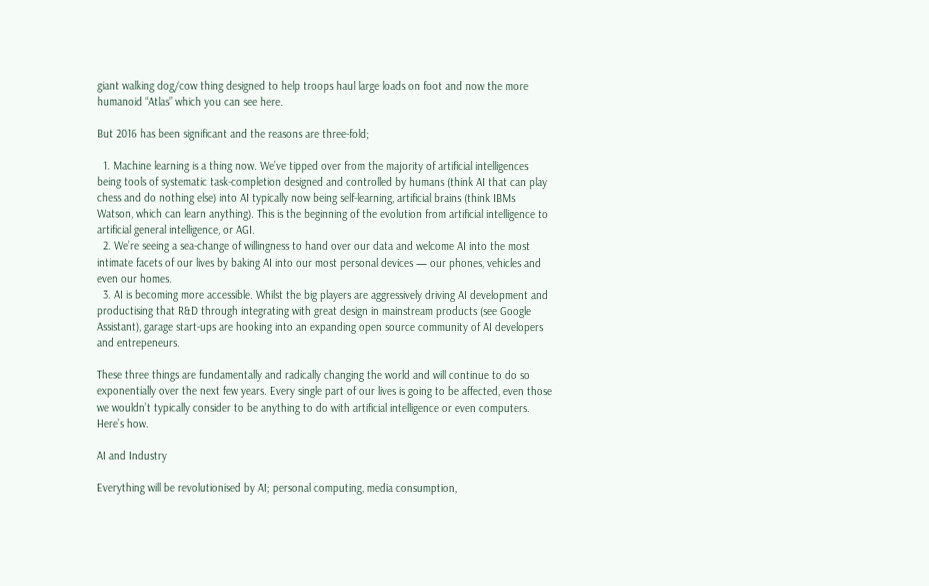giant walking dog/cow thing designed to help troops haul large loads on foot and now the more humanoid “Atlas” which you can see here.

But 2016 has been significant and the reasons are three-fold;

  1. Machine learning is a thing now. We’ve tipped over from the majority of artificial intelligences being tools of systematic task-completion designed and controlled by humans (think AI that can play chess and do nothing else) into AI typically now being self-learning, artificial brains (think IBMs Watson, which can learn anything). This is the beginning of the evolution from artificial intelligence to artificial general intelligence, or AGI.
  2. We’re seeing a sea-change of willingness to hand over our data and welcome AI into the most intimate facets of our lives by baking AI into our most personal devices — our phones, vehicles and even our homes.
  3. AI is becoming more accessible. Whilst the big players are aggressively driving AI development and productising that R&D through integrating with great design in mainstream products (see Google Assistant), garage start-ups are hooking into an expanding open source community of AI developers and entrepeneurs.

These three things are fundamentally and radically changing the world and will continue to do so exponentially over the next few years. Every single part of our lives is going to be affected, even those we wouldn’t typically consider to be anything to do with artificial intelligence or even computers. Here’s how.

AI and Industry

Everything will be revolutionised by AI; personal computing, media consumption,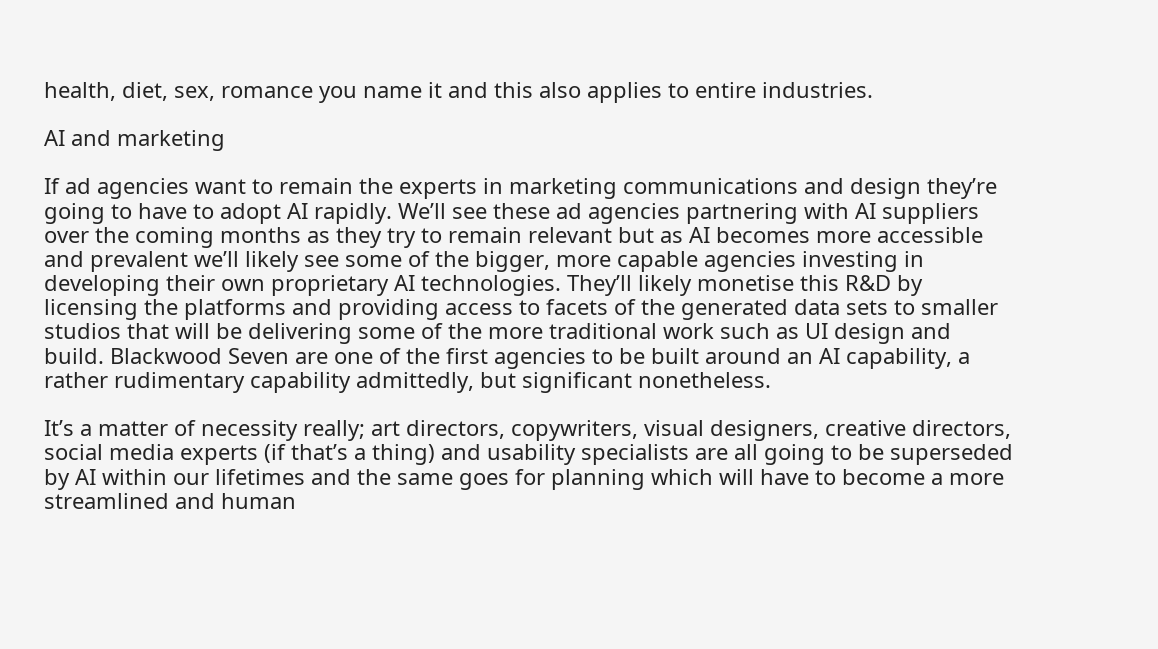health, diet, sex, romance you name it and this also applies to entire industries.

AI and marketing

If ad agencies want to remain the experts in marketing communications and design they’re going to have to adopt AI rapidly. We’ll see these ad agencies partnering with AI suppliers over the coming months as they try to remain relevant but as AI becomes more accessible and prevalent we’ll likely see some of the bigger, more capable agencies investing in developing their own proprietary AI technologies. They’ll likely monetise this R&D by licensing the platforms and providing access to facets of the generated data sets to smaller studios that will be delivering some of the more traditional work such as UI design and build. Blackwood Seven are one of the first agencies to be built around an AI capability, a rather rudimentary capability admittedly, but significant nonetheless.

It’s a matter of necessity really; art directors, copywriters, visual designers, creative directors, social media experts (if that’s a thing) and usability specialists are all going to be superseded by AI within our lifetimes and the same goes for planning which will have to become a more streamlined and human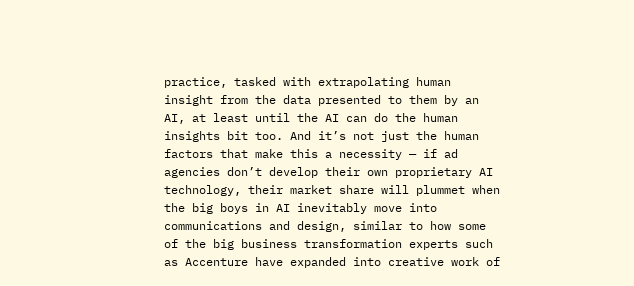practice, tasked with extrapolating human insight from the data presented to them by an AI, at least until the AI can do the human insights bit too. And it’s not just the human factors that make this a necessity — if ad agencies don’t develop their own proprietary AI technology, their market share will plummet when the big boys in AI inevitably move into communications and design, similar to how some of the big business transformation experts such as Accenture have expanded into creative work of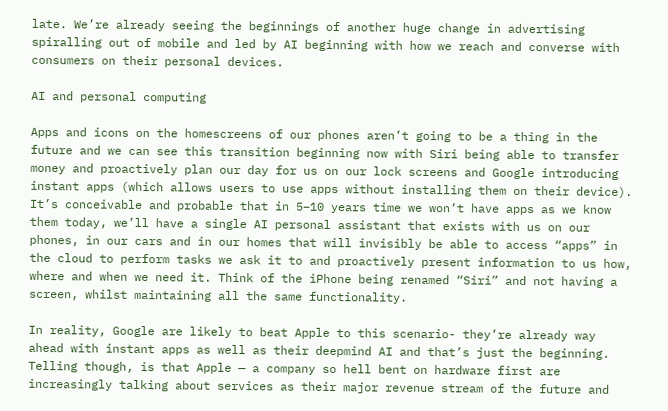late. We’re already seeing the beginnings of another huge change in advertising spiralling out of mobile and led by AI beginning with how we reach and converse with consumers on their personal devices.

AI and personal computing

Apps and icons on the homescreens of our phones aren’t going to be a thing in the future and we can see this transition beginning now with Siri being able to transfer money and proactively plan our day for us on our lock screens and Google introducing instant apps (which allows users to use apps without installing them on their device). It’s conceivable and probable that in 5–10 years time we won’t have apps as we know them today, we’ll have a single AI personal assistant that exists with us on our phones, in our cars and in our homes that will invisibly be able to access “apps” in the cloud to perform tasks we ask it to and proactively present information to us how, where and when we need it. Think of the iPhone being renamed “Siri” and not having a screen, whilst maintaining all the same functionality.

In reality, Google are likely to beat Apple to this scenario- they’re already way ahead with instant apps as well as their deepmind AI and that’s just the beginning. Telling though, is that Apple — a company so hell bent on hardware first are increasingly talking about services as their major revenue stream of the future and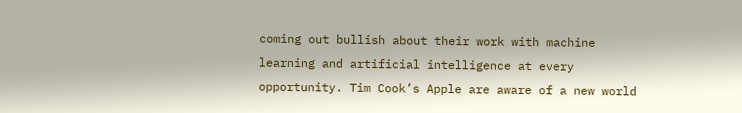coming out bullish about their work with machine learning and artificial intelligence at every opportunity. Tim Cook’s Apple are aware of a new world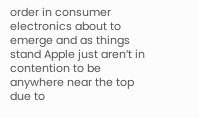order in consumer electronics about to emerge and as things stand Apple just aren’t in contention to be anywhere near the top due to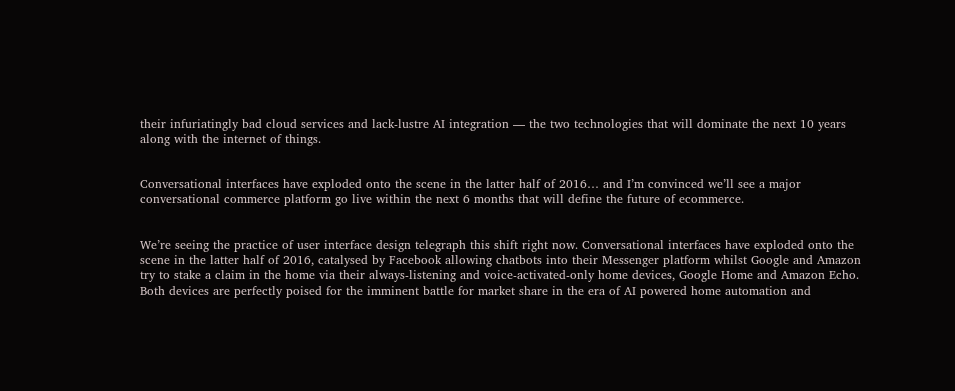their infuriatingly bad cloud services and lack-lustre AI integration — the two technologies that will dominate the next 10 years along with the internet of things.


Conversational interfaces have exploded onto the scene in the latter half of 2016… and I’m convinced we’ll see a major conversational commerce platform go live within the next 6 months that will define the future of ecommerce.


We’re seeing the practice of user interface design telegraph this shift right now. Conversational interfaces have exploded onto the scene in the latter half of 2016, catalysed by Facebook allowing chatbots into their Messenger platform whilst Google and Amazon try to stake a claim in the home via their always-listening and voice-activated-only home devices, Google Home and Amazon Echo. Both devices are perfectly poised for the imminent battle for market share in the era of AI powered home automation and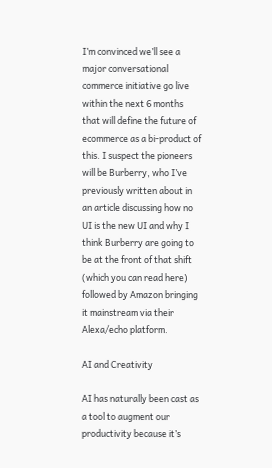I’m convinced we’ll see a major conversational commerce initiative go live within the next 6 months that will define the future of ecommerce as a bi-product of this. I suspect the pioneers will be Burberry, who I’ve previously written about in an article discussing how no UI is the new UI and why I think Burberry are going to be at the front of that shift (which you can read here) followed by Amazon bringing it mainstream via their Alexa/echo platform.

AI and Creativity

AI has naturally been cast as a tool to augment our productivity because it’s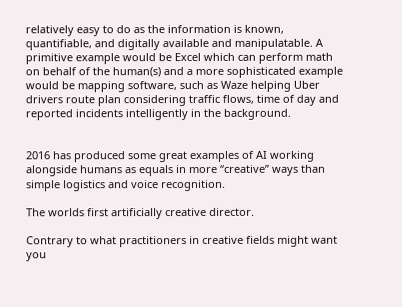relatively easy to do as the information is known, quantifiable, and digitally available and manipulatable. A primitive example would be Excel which can perform math on behalf of the human(s) and a more sophisticated example would be mapping software, such as Waze helping Uber drivers route plan considering traffic flows, time of day and reported incidents intelligently in the background.


2016 has produced some great examples of AI working alongside humans as equals in more “creative” ways than simple logistics and voice recognition.

The worlds first artificially creative director.

Contrary to what practitioners in creative fields might want you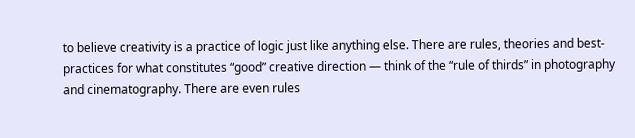to believe creativity is a practice of logic just like anything else. There are rules, theories and best-practices for what constitutes “good” creative direction — think of the “rule of thirds” in photography and cinematography. There are even rules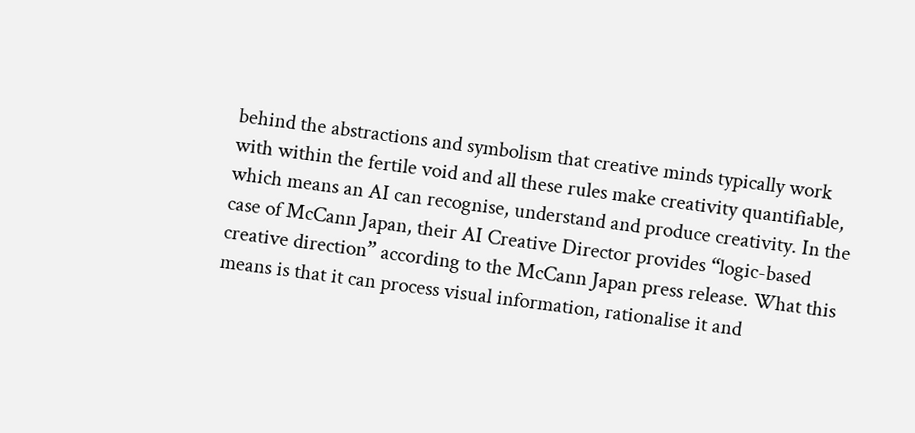behind the abstractions and symbolism that creative minds typically work with within the fertile void and all these rules make creativity quantifiable, which means an AI can recognise, understand and produce creativity. In the case of McCann Japan, their AI Creative Director provides “logic-based creative direction” according to the McCann Japan press release. What this means is that it can process visual information, rationalise it and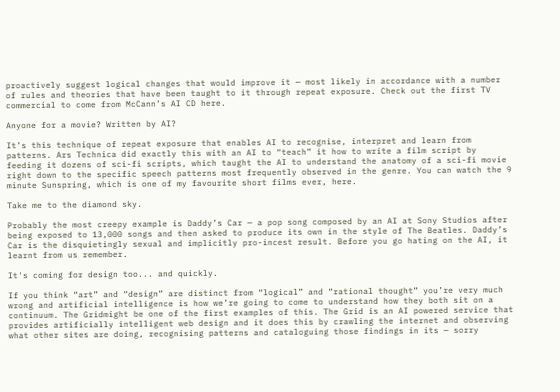proactively suggest logical changes that would improve it — most likely in accordance with a number of rules and theories that have been taught to it through repeat exposure. Check out the first TV commercial to come from McCann’s AI CD here.

Anyone for a movie? Written by AI?

It’s this technique of repeat exposure that enables AI to recognise, interpret and learn from patterns. Ars Technica did exactly this with an AI to “teach” it how to write a film script by feeding it dozens of sci-fi scripts, which taught the AI to understand the anatomy of a sci-fi movie right down to the specific speech patterns most frequently observed in the genre. You can watch the 9 minute Sunspring, which is one of my favourite short films ever, here.

Take me to the diamond sky.

Probably the most creepy example is Daddy’s Car — a pop song composed by an AI at Sony Studios after being exposed to 13,000 songs and then asked to produce its own in the style of The Beatles. Daddy’s Car is the disquietingly sexual and implicitly pro-incest result. Before you go hating on the AI, it learnt from us remember.

It's coming for design too... and quickly.

If you think “art” and “design” are distinct from “logical” and “rational thought” you’re very much wrong and artificial intelligence is how we’re going to come to understand how they both sit on a continuum. The Gridmight be one of the first examples of this. The Grid is an AI powered service that provides artificially intelligent web design and it does this by crawling the internet and observing what other sites are doing, recognising patterns and cataloguing those findings in its — sorry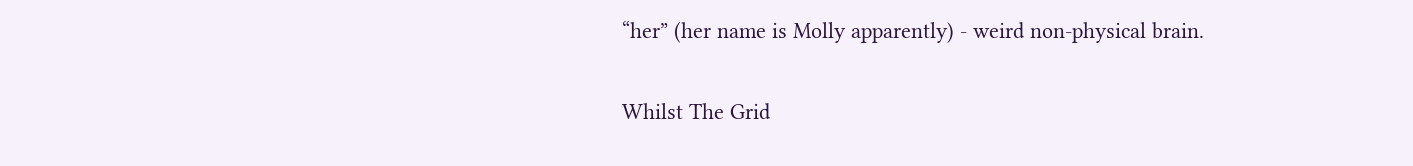“her” (her name is Molly apparently) - weird non-physical brain.

Whilst The Grid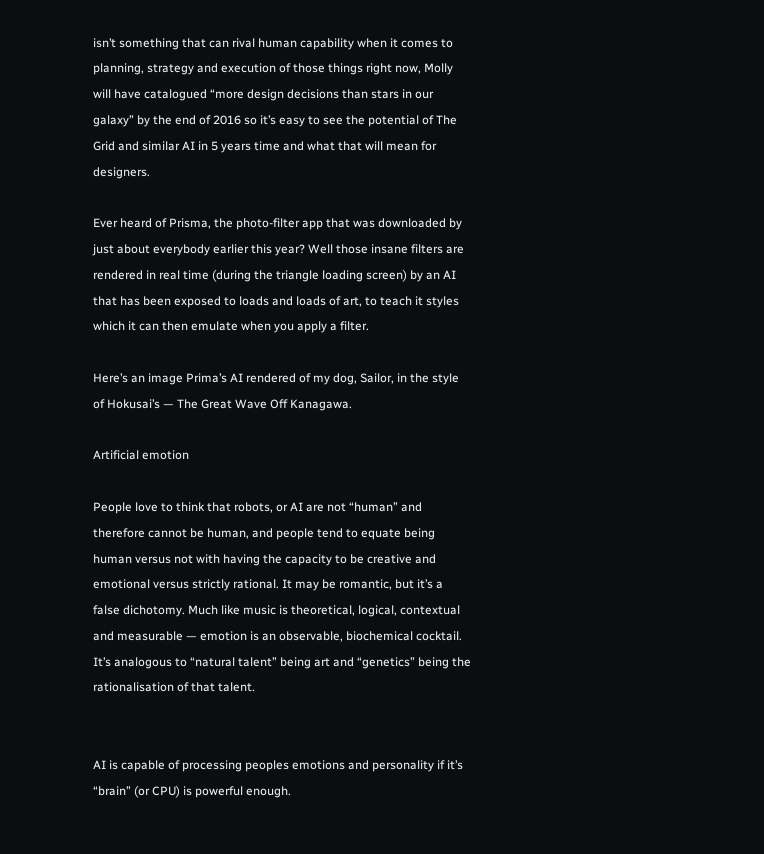isn’t something that can rival human capability when it comes to planning, strategy and execution of those things right now, Molly will have catalogued “more design decisions than stars in our galaxy” by the end of 2016 so it’s easy to see the potential of The Grid and similar AI in 5 years time and what that will mean for designers.

Ever heard of Prisma, the photo-filter app that was downloaded by just about everybody earlier this year? Well those insane filters are rendered in real time (during the triangle loading screen) by an AI that has been exposed to loads and loads of art, to teach it styles which it can then emulate when you apply a filter.

Here’s an image Prima’s AI rendered of my dog, Sailor, in the style of Hokusai’s — The Great Wave Off Kanagawa.

Artificial emotion

People love to think that robots, or AI are not “human” and therefore cannot be human, and people tend to equate being human versus not with having the capacity to be creative and emotional versus strictly rational. It may be romantic, but it’s a false dichotomy. Much like music is theoretical, logical, contextual and measurable — emotion is an observable, biochemical cocktail. It’s analogous to “natural talent” being art and “genetics” being the rationalisation of that talent.


AI is capable of processing peoples emotions and personality if it’s “brain” (or CPU) is powerful enough.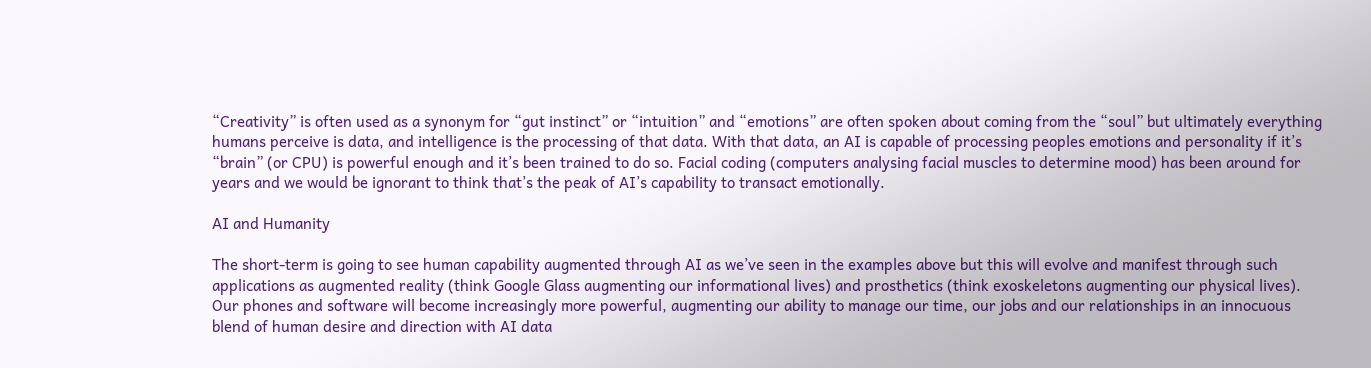“Creativity” is often used as a synonym for “gut instinct” or “intuition” and “emotions” are often spoken about coming from the “soul” but ultimately everything humans perceive is data, and intelligence is the processing of that data. With that data, an AI is capable of processing peoples emotions and personality if it’s “brain” (or CPU) is powerful enough and it’s been trained to do so. Facial coding (computers analysing facial muscles to determine mood) has been around for years and we would be ignorant to think that’s the peak of AI’s capability to transact emotionally.

AI and Humanity

The short-term is going to see human capability augmented through AI as we’ve seen in the examples above but this will evolve and manifest through such applications as augmented reality (think Google Glass augmenting our informational lives) and prosthetics (think exoskeletons augmenting our physical lives). Our phones and software will become increasingly more powerful, augmenting our ability to manage our time, our jobs and our relationships in an innocuous blend of human desire and direction with AI data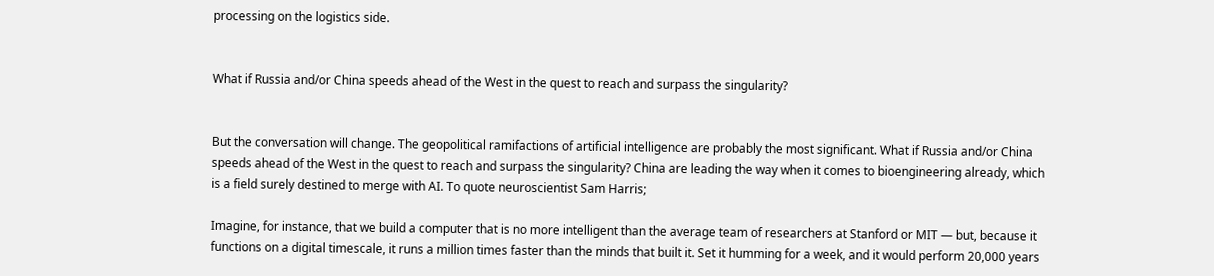processing on the logistics side.


What if Russia and/or China speeds ahead of the West in the quest to reach and surpass the singularity?


But the conversation will change. The geopolitical ramifactions of artificial intelligence are probably the most significant. What if Russia and/or China speeds ahead of the West in the quest to reach and surpass the singularity? China are leading the way when it comes to bioengineering already, which is a field surely destined to merge with AI. To quote neuroscientist Sam Harris;

Imagine, for instance, that we build a computer that is no more intelligent than the average team of researchers at Stanford or MIT — but, because it functions on a digital timescale, it runs a million times faster than the minds that built it. Set it humming for a week, and it would perform 20,000 years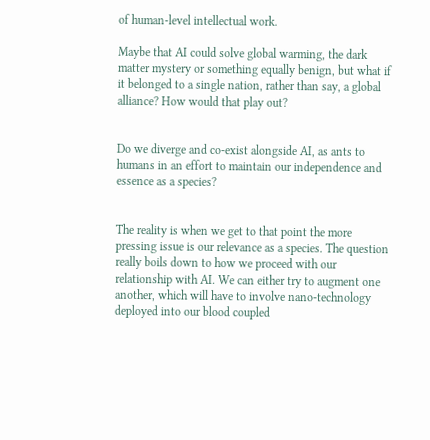of human-level intellectual work.

Maybe that AI could solve global warming, the dark matter mystery or something equally benign, but what if it belonged to a single nation, rather than say, a global alliance? How would that play out?


Do we diverge and co-exist alongside AI, as ants to humans in an effort to maintain our independence and essence as a species?


The reality is when we get to that point the more pressing issue is our relevance as a species. The question really boils down to how we proceed with our relationship with AI. We can either try to augment one another, which will have to involve nano-technology deployed into our blood coupled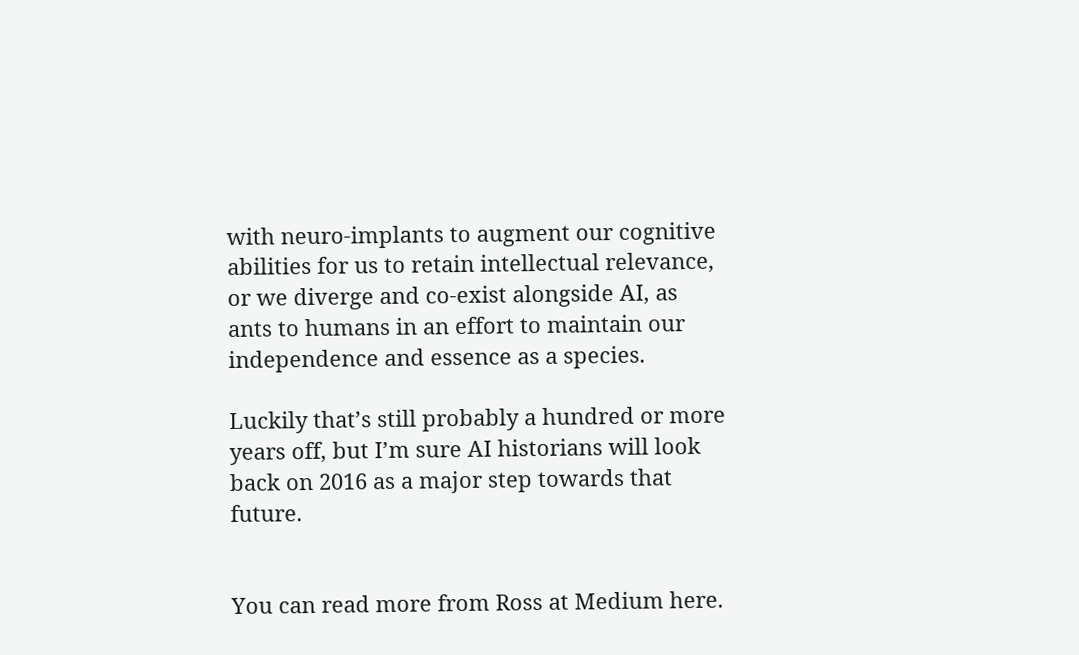with neuro-implants to augment our cognitive abilities for us to retain intellectual relevance, or we diverge and co-exist alongside AI, as ants to humans in an effort to maintain our independence and essence as a species.

Luckily that’s still probably a hundred or more years off, but I’m sure AI historians will look back on 2016 as a major step towards that future.


You can read more from Ross at Medium here.